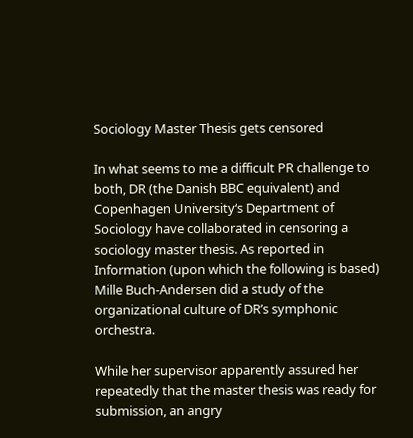Sociology Master Thesis gets censored

In what seems to me a difficult PR challenge to both, DR (the Danish BBC equivalent) and Copenhagen University‘s Department of Sociology have collaborated in censoring a sociology master thesis. As reported in Information (upon which the following is based) Mille Buch-Andersen did a study of the organizational culture of DR’s symphonic orchestra.

While her supervisor apparently assured her repeatedly that the master thesis was ready for submission, an angry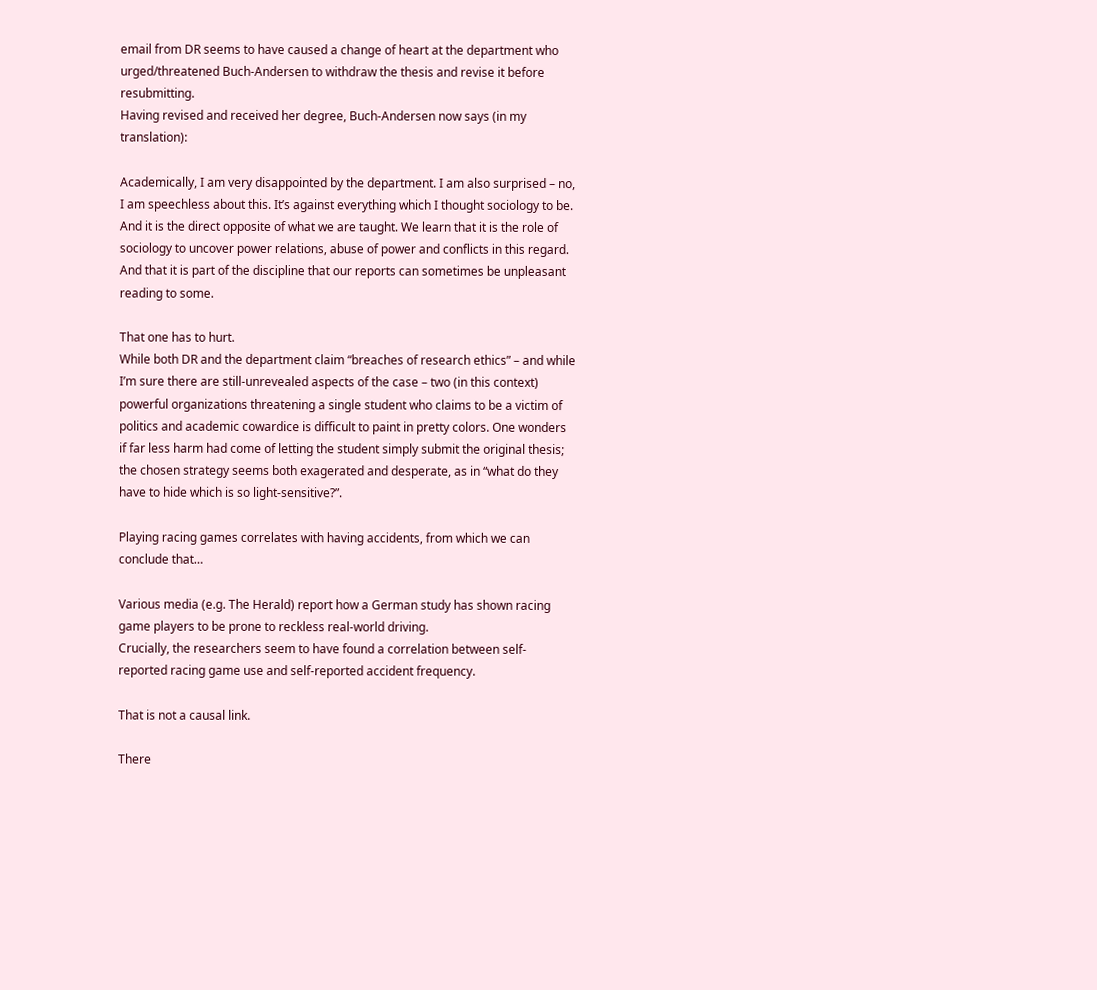email from DR seems to have caused a change of heart at the department who urged/threatened Buch-Andersen to withdraw the thesis and revise it before resubmitting.
Having revised and received her degree, Buch-Andersen now says (in my translation):

Academically, I am very disappointed by the department. I am also surprised – no, I am speechless about this. It’s against everything which I thought sociology to be. And it is the direct opposite of what we are taught. We learn that it is the role of sociology to uncover power relations, abuse of power and conflicts in this regard. And that it is part of the discipline that our reports can sometimes be unpleasant reading to some.

That one has to hurt.
While both DR and the department claim “breaches of research ethics” – and while I’m sure there are still-unrevealed aspects of the case – two (in this context) powerful organizations threatening a single student who claims to be a victim of politics and academic cowardice is difficult to paint in pretty colors. One wonders if far less harm had come of letting the student simply submit the original thesis; the chosen strategy seems both exagerated and desperate, as in “what do they have to hide which is so light-sensitive?”.

Playing racing games correlates with having accidents, from which we can conclude that…

Various media (e.g. The Herald) report how a German study has shown racing game players to be prone to reckless real-world driving.
Crucially, the researchers seem to have found a correlation between self-reported racing game use and self-reported accident frequency.

That is not a causal link.

There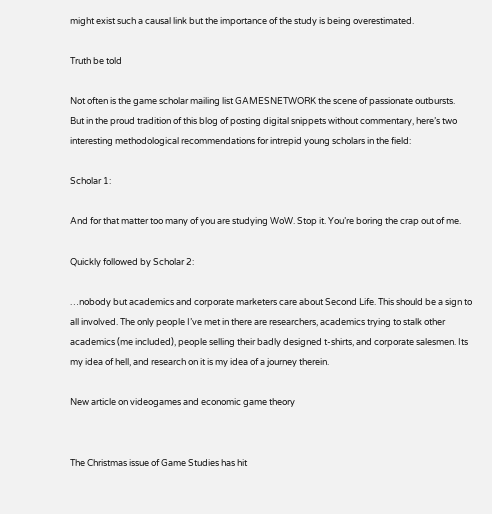might exist such a causal link but the importance of the study is being overestimated.

Truth be told

Not often is the game scholar mailing list GAMESNETWORK the scene of passionate outbursts.
But in the proud tradition of this blog of posting digital snippets without commentary, here’s two interesting methodological recommendations for intrepid young scholars in the field:

Scholar 1:

And for that matter too many of you are studying WoW. Stop it. You’re boring the crap out of me.

Quickly followed by Scholar 2:

…nobody but academics and corporate marketers care about Second Life. This should be a sign to all involved. The only people I’ve met in there are researchers, academics trying to stalk other academics (me included), people selling their badly designed t-shirts, and corporate salesmen. Its my idea of hell, and research on it is my idea of a journey therein.

New article on videogames and economic game theory


The Christmas issue of Game Studies has hit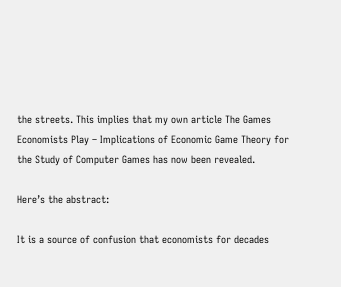the streets. This implies that my own article The Games Economists Play – Implications of Economic Game Theory for the Study of Computer Games has now been revealed.

Here’s the abstract:

It is a source of confusion that economists for decades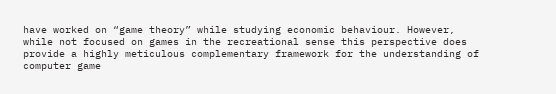have worked on “game theory” while studying economic behaviour. However, while not focused on games in the recreational sense this perspective does provide a highly meticulous complementary framework for the understanding of computer game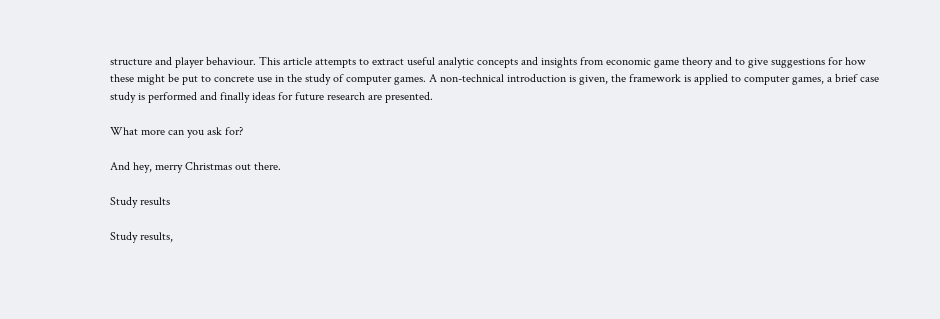structure and player behaviour. This article attempts to extract useful analytic concepts and insights from economic game theory and to give suggestions for how these might be put to concrete use in the study of computer games. A non-technical introduction is given, the framework is applied to computer games, a brief case study is performed and finally ideas for future research are presented.

What more can you ask for?

And hey, merry Christmas out there.

Study results

Study results,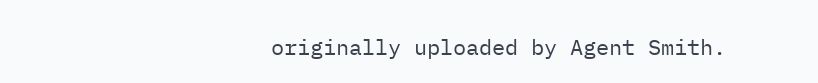originally uploaded by Agent Smith.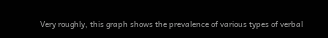Very roughly, this graph shows the prevalence of various types of verbal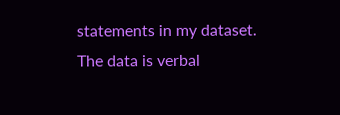statements in my dataset.
The data is verbal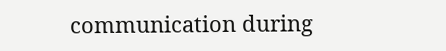communication during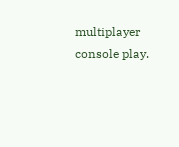multiplayer console play.